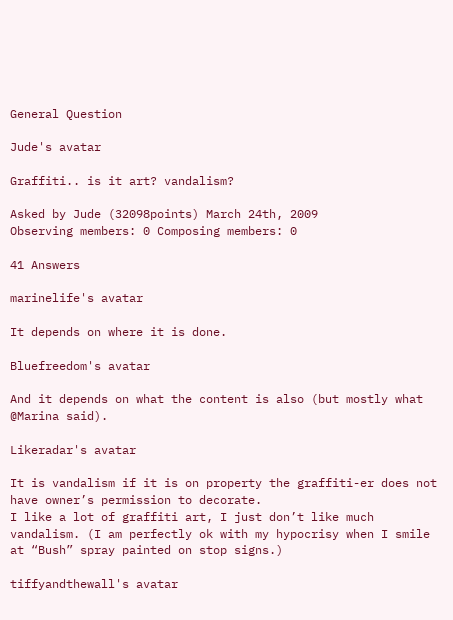General Question

Jude's avatar

Graffiti.. is it art? vandalism?

Asked by Jude (32098points) March 24th, 2009
Observing members: 0 Composing members: 0

41 Answers

marinelife's avatar

It depends on where it is done.

Bluefreedom's avatar

And it depends on what the content is also (but mostly what @Marina said).

Likeradar's avatar

It is vandalism if it is on property the graffiti-er does not have owner’s permission to decorate.
I like a lot of graffiti art, I just don’t like much vandalism. (I am perfectly ok with my hypocrisy when I smile at “Bush” spray painted on stop signs.)

tiffyandthewall's avatar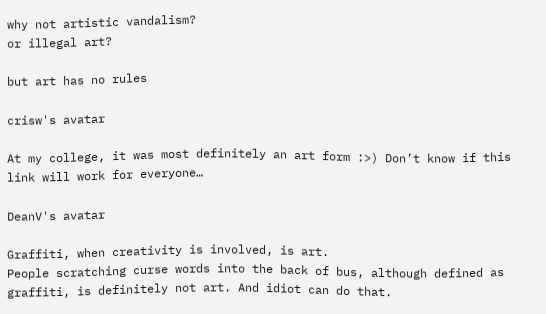why not artistic vandalism?
or illegal art?

but art has no rules

crisw's avatar

At my college, it was most definitely an art form :>) Don’t know if this link will work for everyone…

DeanV's avatar

Graffiti, when creativity is involved, is art.
People scratching curse words into the back of bus, although defined as graffiti, is definitely not art. And idiot can do that.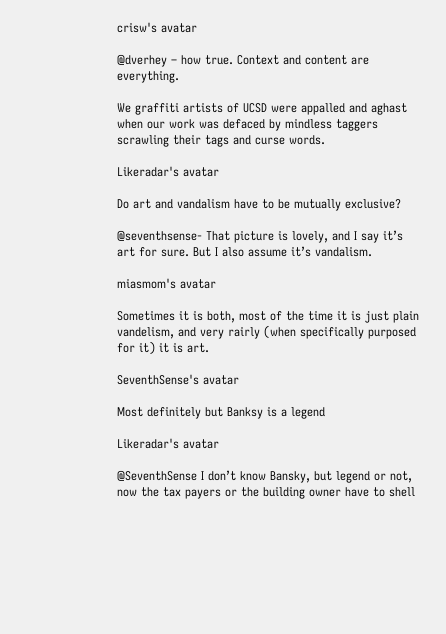crisw's avatar

@dverhey – how true. Context and content are everything.

We graffiti artists of UCSD were appalled and aghast when our work was defaced by mindless taggers scrawling their tags and curse words.

Likeradar's avatar

Do art and vandalism have to be mutually exclusive?

@seventhsense- That picture is lovely, and I say it’s art for sure. But I also assume it’s vandalism.

miasmom's avatar

Sometimes it is both, most of the time it is just plain vandelism, and very rairly (when specifically purposed for it) it is art.

SeventhSense's avatar

Most definitely but Banksy is a legend

Likeradar's avatar

@SeventhSense I don’t know Bansky, but legend or not, now the tax payers or the building owner have to shell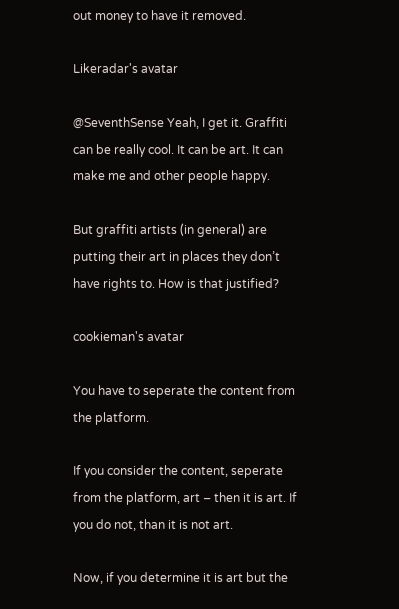out money to have it removed.

Likeradar's avatar

@SeventhSense Yeah, I get it. Graffiti can be really cool. It can be art. It can make me and other people happy.

But graffiti artists (in general) are putting their art in places they don’t have rights to. How is that justified?

cookieman's avatar

You have to seperate the content from the platform.

If you consider the content, seperate from the platform, art – then it is art. If you do not, than it is not art.

Now, if you determine it is art but the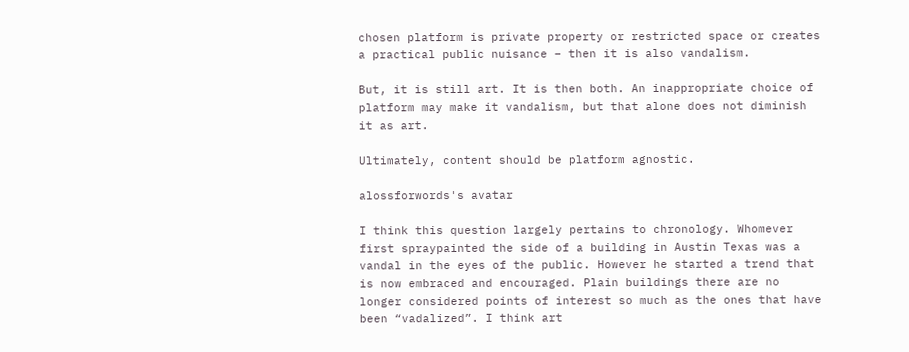chosen platform is private property or restricted space or creates a practical public nuisance – then it is also vandalism.

But, it is still art. It is then both. An inappropriate choice of platform may make it vandalism, but that alone does not diminish it as art.

Ultimately, content should be platform agnostic.

alossforwords's avatar

I think this question largely pertains to chronology. Whomever first spraypainted the side of a building in Austin Texas was a vandal in the eyes of the public. However he started a trend that is now embraced and encouraged. Plain buildings there are no longer considered points of interest so much as the ones that have been “vadalized”. I think art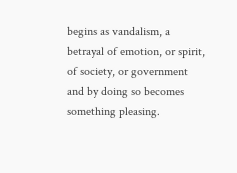begins as vandalism, a betrayal of emotion, or spirit, of society, or government and by doing so becomes something pleasing.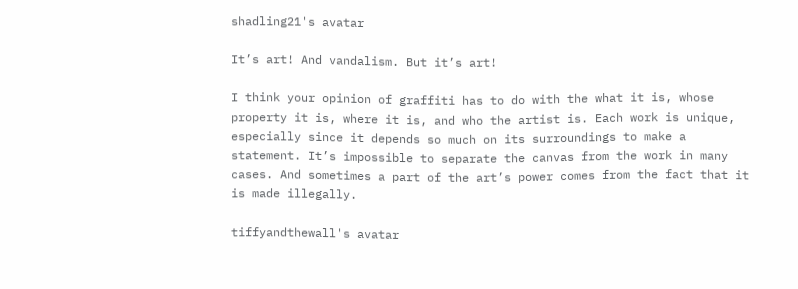shadling21's avatar

It’s art! And vandalism. But it’s art!

I think your opinion of graffiti has to do with the what it is, whose property it is, where it is, and who the artist is. Each work is unique, especially since it depends so much on its surroundings to make a statement. It’s impossible to separate the canvas from the work in many cases. And sometimes a part of the art’s power comes from the fact that it is made illegally.

tiffyandthewall's avatar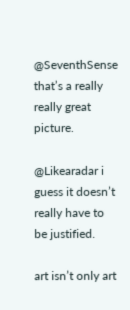@SeventhSense that’s a really really great picture.

@Likearadar i guess it doesn’t really have to be justified.

art isn’t only art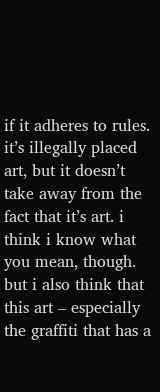if it adheres to rules. it’s illegally placed art, but it doesn’t take away from the fact that it’s art. i think i know what you mean, though. but i also think that this art – especially the graffiti that has a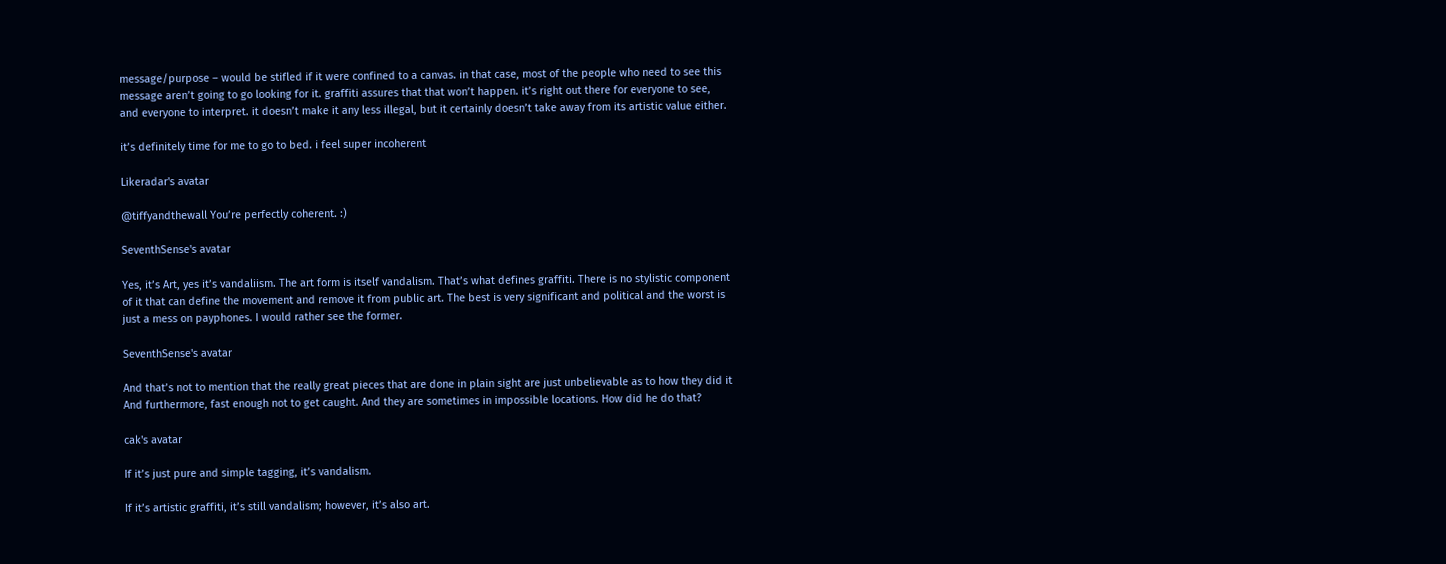message/purpose – would be stifled if it were confined to a canvas. in that case, most of the people who need to see this message aren’t going to go looking for it. graffiti assures that that won’t happen. it’s right out there for everyone to see, and everyone to interpret. it doesn’t make it any less illegal, but it certainly doesn’t take away from its artistic value either.

it’s definitely time for me to go to bed. i feel super incoherent

Likeradar's avatar

@tiffyandthewall You’re perfectly coherent. :)

SeventhSense's avatar

Yes, it’s Art, yes it’s vandaliism. The art form is itself vandalism. That’s what defines graffiti. There is no stylistic component of it that can define the movement and remove it from public art. The best is very significant and political and the worst is just a mess on payphones. I would rather see the former.

SeventhSense's avatar

And that’s not to mention that the really great pieces that are done in plain sight are just unbelievable as to how they did it And furthermore, fast enough not to get caught. And they are sometimes in impossible locations. How did he do that?

cak's avatar

If it’s just pure and simple tagging, it’s vandalism.

If it’s artistic graffiti, it’s still vandalism; however, it’s also art.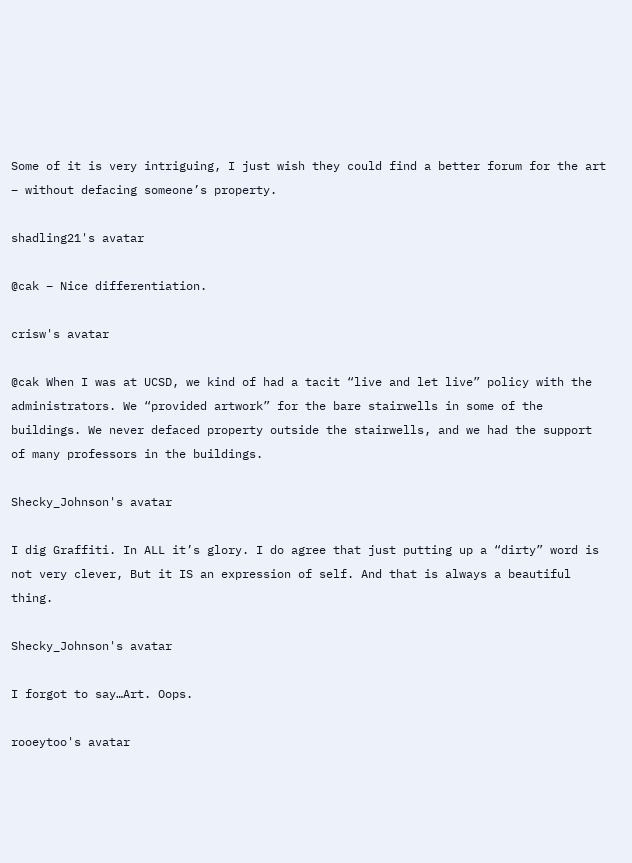Some of it is very intriguing, I just wish they could find a better forum for the art – without defacing someone’s property.

shadling21's avatar

@cak – Nice differentiation.

crisw's avatar

@cak When I was at UCSD, we kind of had a tacit “live and let live” policy with the administrators. We “provided artwork” for the bare stairwells in some of the buildings. We never defaced property outside the stairwells, and we had the support of many professors in the buildings.

Shecky_Johnson's avatar

I dig Graffiti. In ALL it’s glory. I do agree that just putting up a “dirty” word is not very clever, But it IS an expression of self. And that is always a beautiful thing.

Shecky_Johnson's avatar

I forgot to say…Art. Oops.

rooeytoo's avatar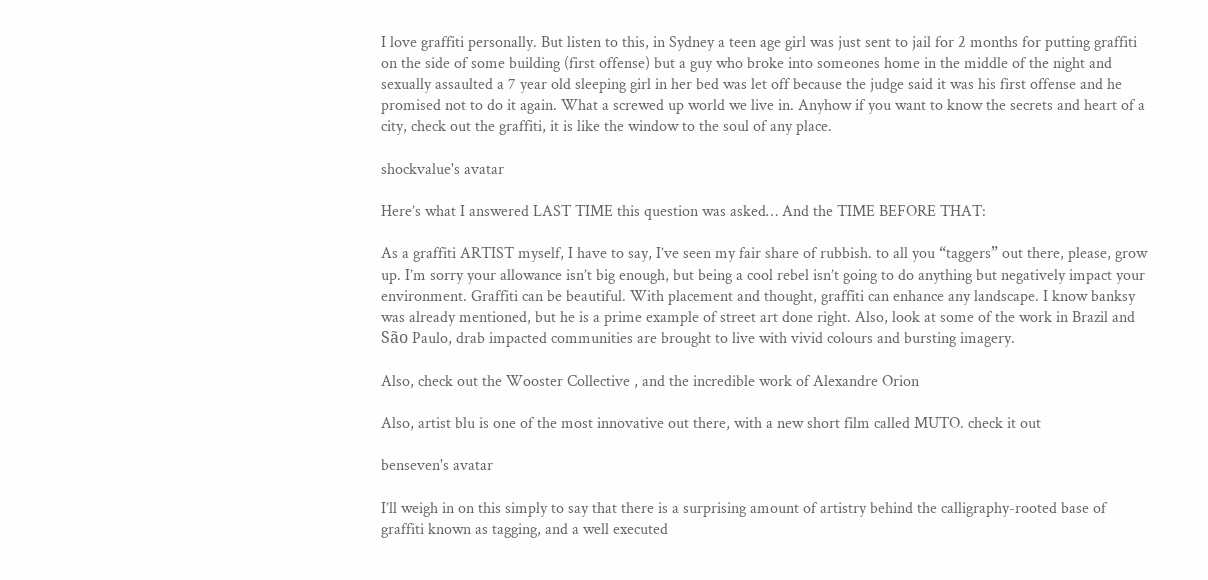I love graffiti personally. But listen to this, in Sydney a teen age girl was just sent to jail for 2 months for putting graffiti on the side of some building (first offense) but a guy who broke into someones home in the middle of the night and sexually assaulted a 7 year old sleeping girl in her bed was let off because the judge said it was his first offense and he promised not to do it again. What a screwed up world we live in. Anyhow if you want to know the secrets and heart of a city, check out the graffiti, it is like the window to the soul of any place.

shockvalue's avatar

Here’s what I answered LAST TIME this question was asked… And the TIME BEFORE THAT:

As a graffiti ARTIST myself, I have to say, I’ve seen my fair share of rubbish. to all you “taggers” out there, please, grow up. I’m sorry your allowance isn’t big enough, but being a cool rebel isn’t going to do anything but negatively impact your environment. Graffiti can be beautiful. With placement and thought, graffiti can enhance any landscape. I know banksy was already mentioned, but he is a prime example of street art done right. Also, look at some of the work in Brazil and São Paulo, drab impacted communities are brought to live with vivid colours and bursting imagery.

Also, check out the Wooster Collective , and the incredible work of Alexandre Orion

Also, artist blu is one of the most innovative out there, with a new short film called MUTO. check it out

benseven's avatar

I’ll weigh in on this simply to say that there is a surprising amount of artistry behind the calligraphy-rooted base of graffiti known as tagging, and a well executed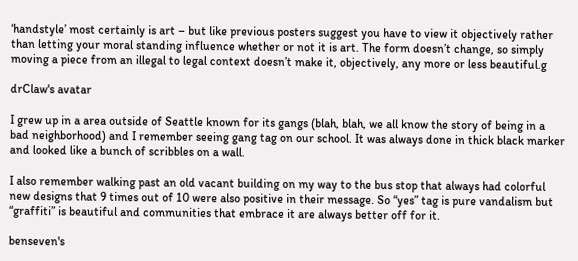‘handstyle’ most certainly is art – but like previous posters suggest you have to view it objectively rather than letting your moral standing influence whether or not it is art. The form doesn’t change, so simply moving a piece from an illegal to legal context doesn’t make it, objectively, any more or less beautiful.g

drClaw's avatar

I grew up in a area outside of Seattle known for its gangs (blah, blah, we all know the story of being in a bad neighborhood) and I remember seeing gang tag on our school. It was always done in thick black marker and looked like a bunch of scribbles on a wall.

I also remember walking past an old vacant building on my way to the bus stop that always had colorful new designs that 9 times out of 10 were also positive in their message. So “yes” tag is pure vandalism but “graffiti” is beautiful and communities that embrace it are always better off for it.

benseven's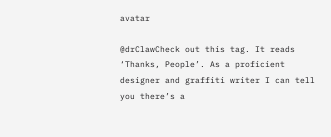avatar

@drClawCheck out this tag. It reads ‘Thanks, People’. As a proficient designer and graffiti writer I can tell you there’s a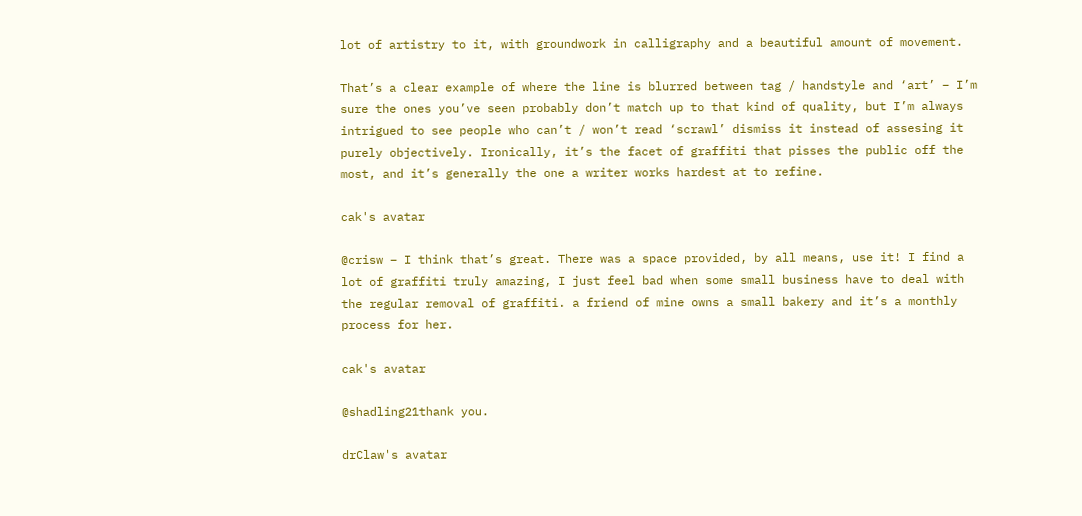lot of artistry to it, with groundwork in calligraphy and a beautiful amount of movement.

That’s a clear example of where the line is blurred between tag / handstyle and ‘art’ – I’m sure the ones you’ve seen probably don’t match up to that kind of quality, but I’m always intrigued to see people who can’t / won’t read ‘scrawl’ dismiss it instead of assesing it purely objectively. Ironically, it’s the facet of graffiti that pisses the public off the most, and it’s generally the one a writer works hardest at to refine.

cak's avatar

@crisw – I think that’s great. There was a space provided, by all means, use it! I find a lot of graffiti truly amazing, I just feel bad when some small business have to deal with the regular removal of graffiti. a friend of mine owns a small bakery and it’s a monthly process for her.

cak's avatar

@shadling21thank you.

drClaw's avatar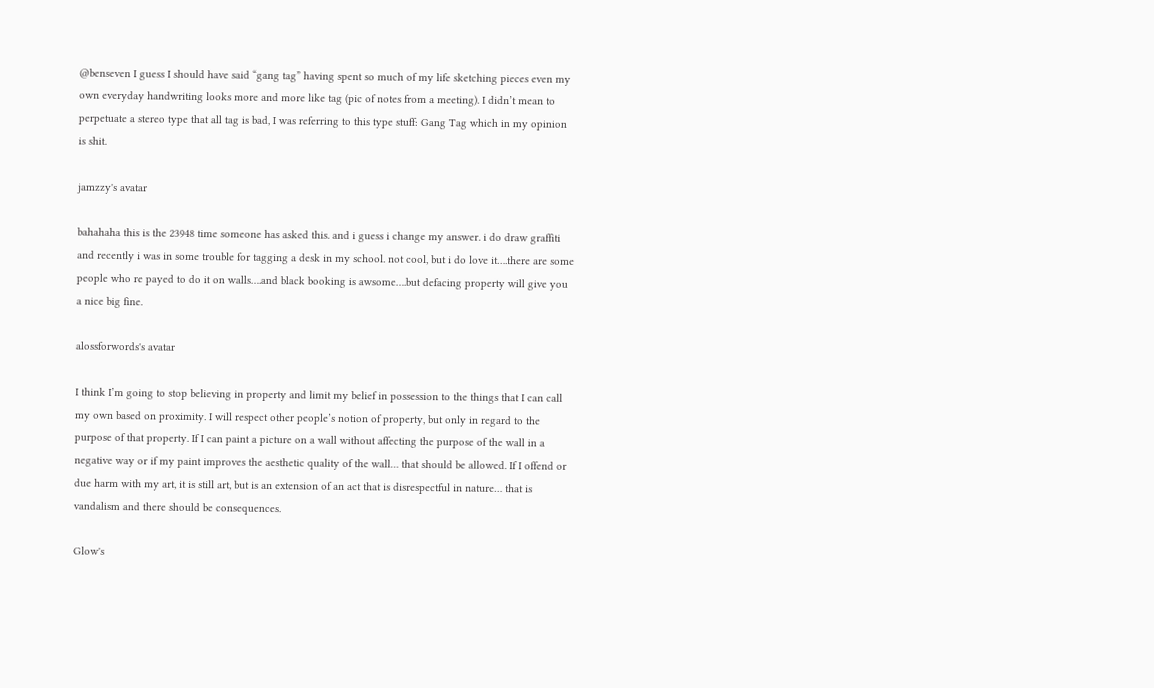@benseven I guess I should have said “gang tag” having spent so much of my life sketching pieces even my own everyday handwriting looks more and more like tag (pic of notes from a meeting). I didn’t mean to perpetuate a stereo type that all tag is bad, I was referring to this type stuff: Gang Tag which in my opinion is shit.

jamzzy's avatar

bahahaha this is the 23948 time someone has asked this. and i guess i change my answer. i do draw graffiti and recently i was in some trouble for tagging a desk in my school. not cool, but i do love it….there are some people who re payed to do it on walls….and black booking is awsome….but defacing property will give you a nice big fine.

alossforwords's avatar

I think I’m going to stop believing in property and limit my belief in possession to the things that I can call my own based on proximity. I will respect other people’s notion of property, but only in regard to the purpose of that property. If I can paint a picture on a wall without affecting the purpose of the wall in a negative way or if my paint improves the aesthetic quality of the wall… that should be allowed. If I offend or due harm with my art, it is still art, but is an extension of an act that is disrespectful in nature… that is vandalism and there should be consequences.

Glow's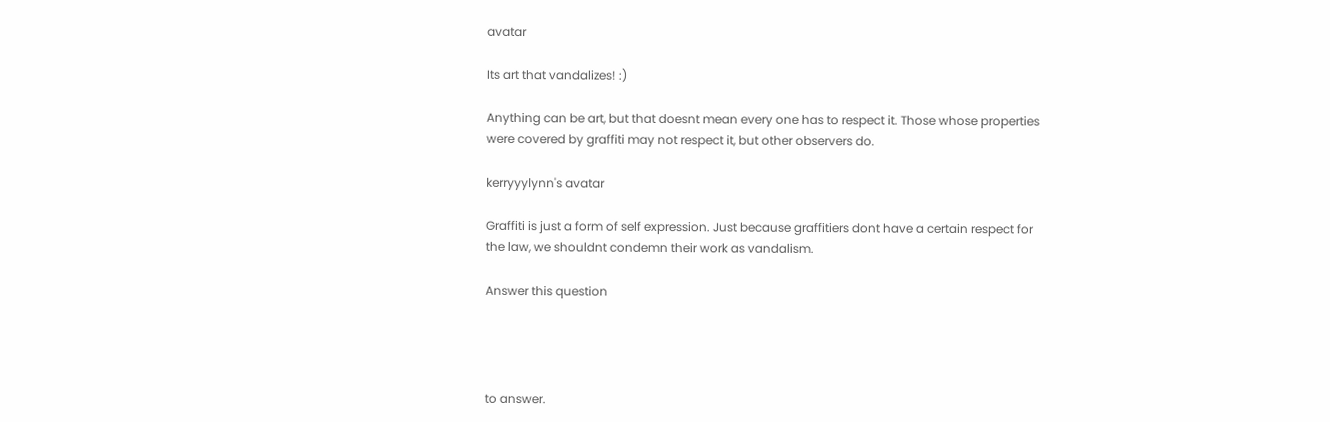avatar

Its art that vandalizes! :)

Anything can be art, but that doesnt mean every one has to respect it. Those whose properties were covered by graffiti may not respect it, but other observers do.

kerryyylynn's avatar

Graffiti is just a form of self expression. Just because graffitiers dont have a certain respect for the law, we shouldnt condemn their work as vandalism.

Answer this question




to answer.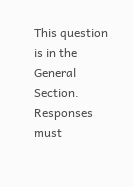This question is in the General Section. Responses must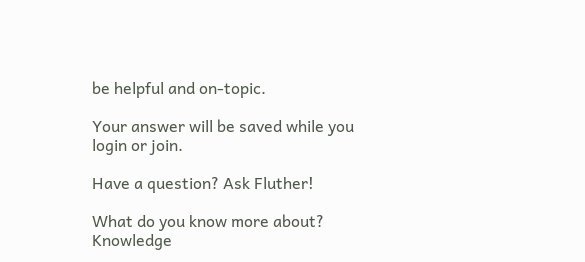be helpful and on-topic.

Your answer will be saved while you login or join.

Have a question? Ask Fluther!

What do you know more about?
Knowledge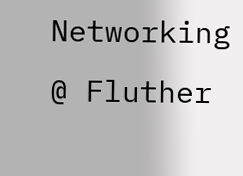Networking @ Fluther